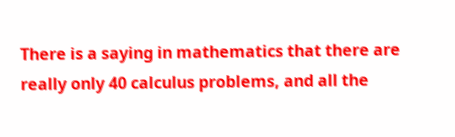There is a saying in mathematics that there are really only 40 calculus problems, and all the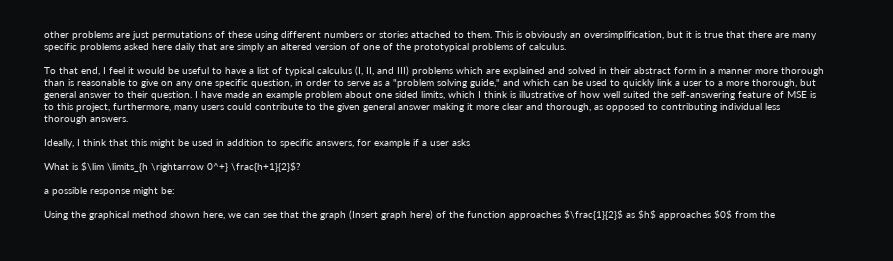other problems are just permutations of these using different numbers or stories attached to them. This is obviously an oversimplification, but it is true that there are many specific problems asked here daily that are simply an altered version of one of the prototypical problems of calculus.

To that end, I feel it would be useful to have a list of typical calculus (I, II, and III) problems which are explained and solved in their abstract form in a manner more thorough than is reasonable to give on any one specific question, in order to serve as a "problem solving guide," and which can be used to quickly link a user to a more thorough, but general answer to their question. I have made an example problem about one sided limits, which I think is illustrative of how well suited the self-answering feature of MSE is to this project, furthermore, many users could contribute to the given general answer making it more clear and thorough, as opposed to contributing individual less thorough answers.

Ideally, I think that this might be used in addition to specific answers, for example if a user asks

What is $\lim \limits_{h \rightarrow 0^+} \frac{h+1}{2}$?

a possible response might be:

Using the graphical method shown here, we can see that the graph (Insert graph here) of the function approaches $\frac{1}{2}$ as $h$ approaches $0$ from the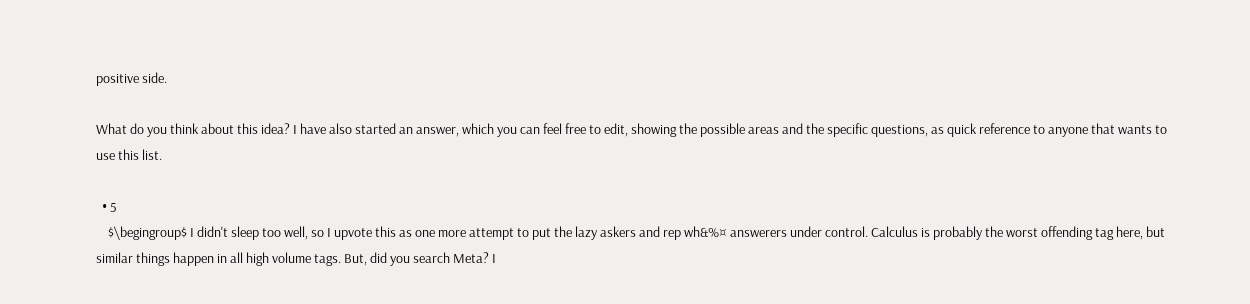positive side.

What do you think about this idea? I have also started an answer, which you can feel free to edit, showing the possible areas and the specific questions, as quick reference to anyone that wants to use this list.

  • 5
    $\begingroup$ I didn't sleep too well, so I upvote this as one more attempt to put the lazy askers and rep wh&%¤ answerers under control. Calculus is probably the worst offending tag here, but similar things happen in all high volume tags. But, did you search Meta? I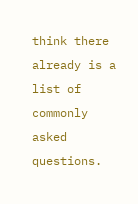think there already is a list of commonly asked questions.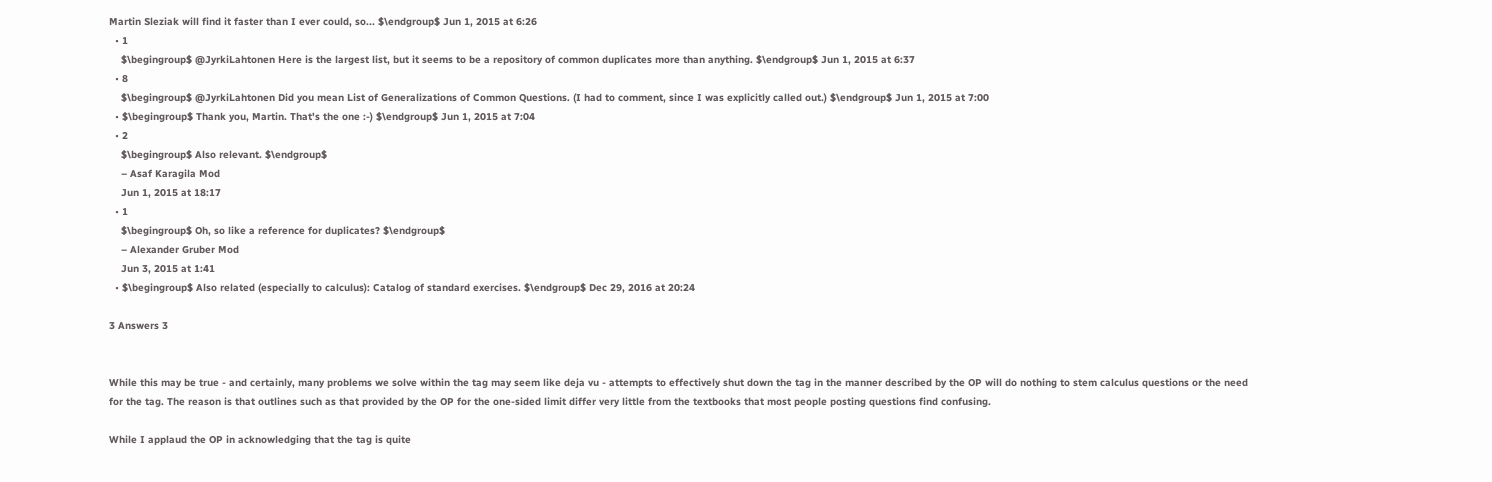Martin Sleziak will find it faster than I ever could, so... $\endgroup$ Jun 1, 2015 at 6:26
  • 1
    $\begingroup$ @JyrkiLahtonen Here is the largest list, but it seems to be a repository of common duplicates more than anything. $\endgroup$ Jun 1, 2015 at 6:37
  • 8
    $\begingroup$ @JyrkiLahtonen Did you mean List of Generalizations of Common Questions. (I had to comment, since I was explicitly called out.) $\endgroup$ Jun 1, 2015 at 7:00
  • $\begingroup$ Thank you, Martin. That's the one :-) $\endgroup$ Jun 1, 2015 at 7:04
  • 2
    $\begingroup$ Also relevant. $\endgroup$
    – Asaf Karagila Mod
    Jun 1, 2015 at 18:17
  • 1
    $\begingroup$ Oh, so like a reference for duplicates? $\endgroup$
    – Alexander Gruber Mod
    Jun 3, 2015 at 1:41
  • $\begingroup$ Also related (especially to calculus): Catalog of standard exercises. $\endgroup$ Dec 29, 2016 at 20:24

3 Answers 3


While this may be true - and certainly, many problems we solve within the tag may seem like deja vu - attempts to effectively shut down the tag in the manner described by the OP will do nothing to stem calculus questions or the need for the tag. The reason is that outlines such as that provided by the OP for the one-sided limit differ very little from the textbooks that most people posting questions find confusing.

While I applaud the OP in acknowledging that the tag is quite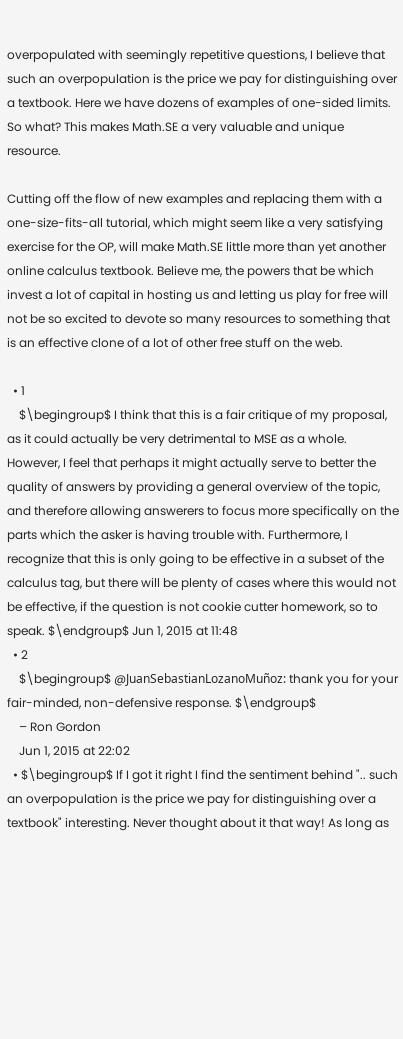overpopulated with seemingly repetitive questions, I believe that such an overpopulation is the price we pay for distinguishing over a textbook. Here we have dozens of examples of one-sided limits. So what? This makes Math.SE a very valuable and unique resource.

Cutting off the flow of new examples and replacing them with a one-size-fits-all tutorial, which might seem like a very satisfying exercise for the OP, will make Math.SE little more than yet another online calculus textbook. Believe me, the powers that be which invest a lot of capital in hosting us and letting us play for free will not be so excited to devote so many resources to something that is an effective clone of a lot of other free stuff on the web.

  • 1
    $\begingroup$ I think that this is a fair critique of my proposal, as it could actually be very detrimental to MSE as a whole. However, I feel that perhaps it might actually serve to better the quality of answers by providing a general overview of the topic, and therefore allowing answerers to focus more specifically on the parts which the asker is having trouble with. Furthermore, I recognize that this is only going to be effective in a subset of the calculus tag, but there will be plenty of cases where this would not be effective, if the question is not cookie cutter homework, so to speak. $\endgroup$ Jun 1, 2015 at 11:48
  • 2
    $\begingroup$ @JuanSebastianLozanoMuñoz: thank you for your fair-minded, non-defensive response. $\endgroup$
    – Ron Gordon
    Jun 1, 2015 at 22:02
  • $\begingroup$ If I got it right I find the sentiment behind ".. such an overpopulation is the price we pay for distinguishing over a textbook" interesting. Never thought about it that way! As long as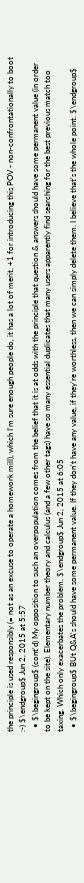the principle is used responsibly (= not as an excuse to operate a homework mill), which I'm sure enough people do, it has a lot of merit. +1 for introducing this POV - non-confrontationally to boot :-) $\endgroup$ Jun 2, 2015 at 5:57
  • $\begingroup$ (cont'd) My opposition to such an overpopulation comes from the belief that it is at odds with the principle that question & answers should have some permanent value (in order to be kept on the site). Elementary number theory and calculus (and a few other tags) have so many essential duplicates that many users apparently find searching for the best previous match too taxing. Which only exacerbates the problem. $\endgroup$ Jun 2, 2015 at 6:05
  • $\begingroup$ BUt Q&A's should have some permanent value. If they don't have any value, if they're worthless, then we can simply delete them. I believe that's the whole point. $\endgroup$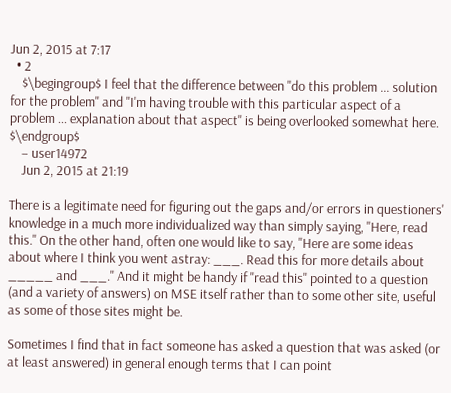Jun 2, 2015 at 7:17
  • 2
    $\begingroup$ I feel that the difference between "do this problem ... solution for the problem" and "I'm having trouble with this particular aspect of a problem ... explanation about that aspect" is being overlooked somewhat here. $\endgroup$
    – user14972
    Jun 2, 2015 at 21:19

There is a legitimate need for figuring out the gaps and/or errors in questioners' knowledge in a much more individualized way than simply saying, "Here, read this." On the other hand, often one would like to say, "Here are some ideas about where I think you went astray: ___. Read this for more details about _____ and ___." And it might be handy if "read this" pointed to a question (and a variety of answers) on MSE itself rather than to some other site, useful as some of those sites might be.

Sometimes I find that in fact someone has asked a question that was asked (or at least answered) in general enough terms that I can point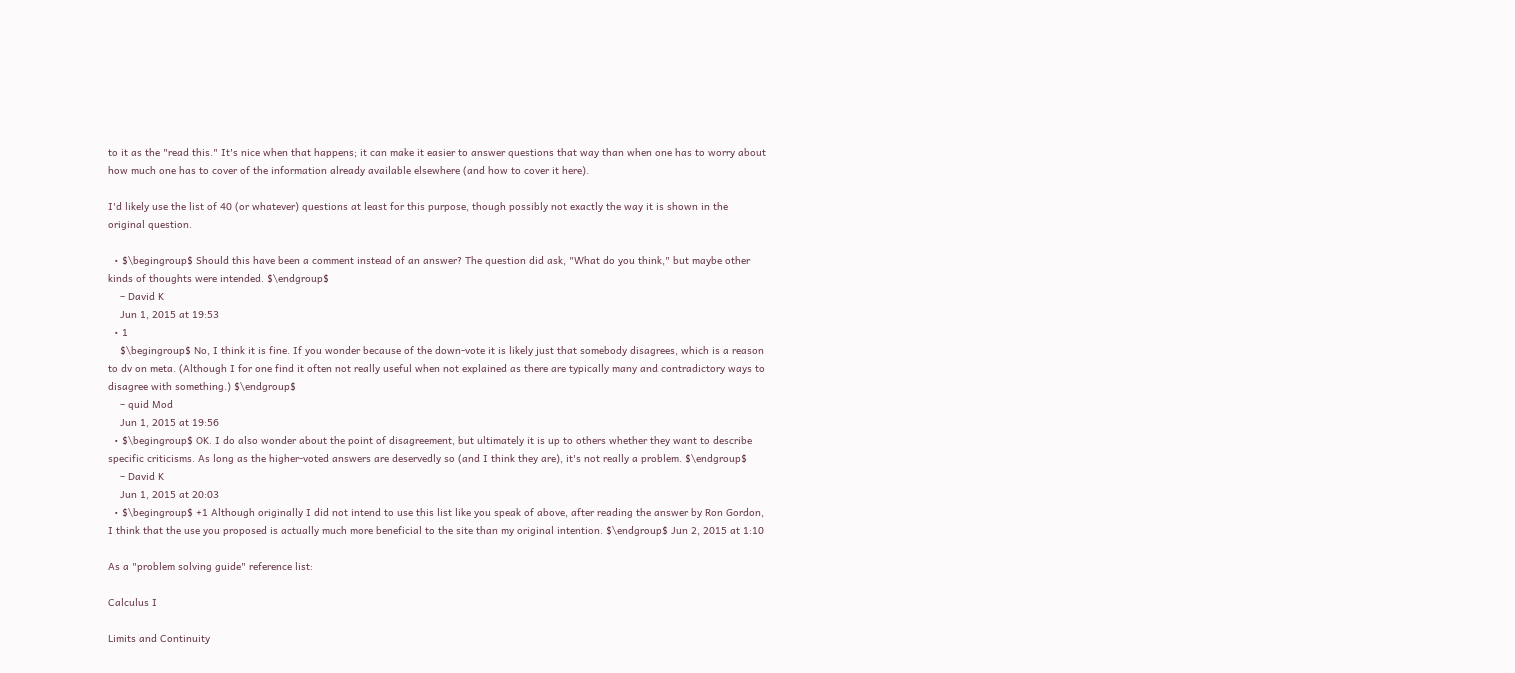to it as the "read this." It's nice when that happens; it can make it easier to answer questions that way than when one has to worry about how much one has to cover of the information already available elsewhere (and how to cover it here).

I'd likely use the list of 40 (or whatever) questions at least for this purpose, though possibly not exactly the way it is shown in the original question.

  • $\begingroup$ Should this have been a comment instead of an answer? The question did ask, "What do you think," but maybe other kinds of thoughts were intended. $\endgroup$
    – David K
    Jun 1, 2015 at 19:53
  • 1
    $\begingroup$ No, I think it is fine. If you wonder because of the down-vote it is likely just that somebody disagrees, which is a reason to dv on meta. (Although I for one find it often not really useful when not explained as there are typically many and contradictory ways to disagree with something.) $\endgroup$
    – quid Mod
    Jun 1, 2015 at 19:56
  • $\begingroup$ OK. I do also wonder about the point of disagreement, but ultimately it is up to others whether they want to describe specific criticisms. As long as the higher-voted answers are deservedly so (and I think they are), it's not really a problem. $\endgroup$
    – David K
    Jun 1, 2015 at 20:03
  • $\begingroup$ +1 Although originally I did not intend to use this list like you speak of above, after reading the answer by Ron Gordon, I think that the use you proposed is actually much more beneficial to the site than my original intention. $\endgroup$ Jun 2, 2015 at 1:10

As a "problem solving guide" reference list:

Calculus I

Limits and Continuity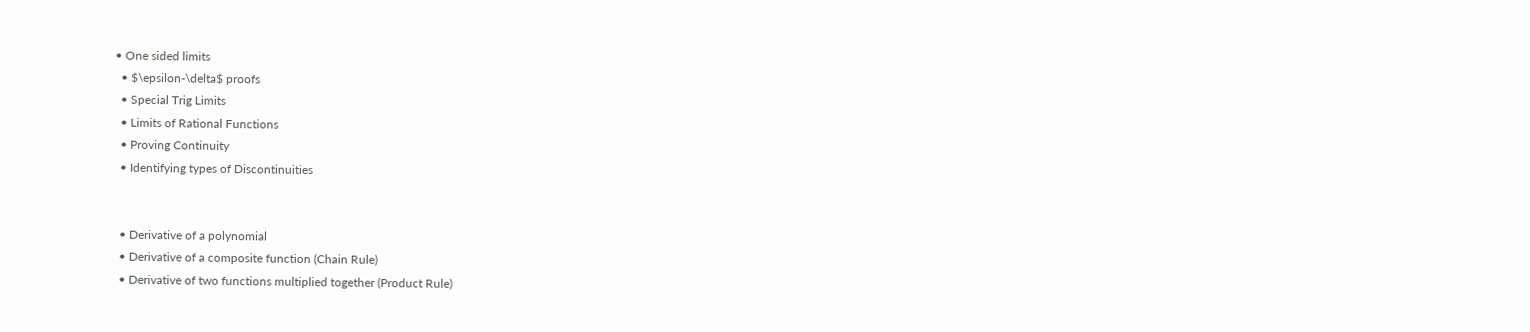• One sided limits
  • $\epsilon-\delta$ proofs
  • Special Trig Limits
  • Limits of Rational Functions
  • Proving Continuity
  • Identifying types of Discontinuities


  • Derivative of a polynomial
  • Derivative of a composite function (Chain Rule)
  • Derivative of two functions multiplied together (Product Rule)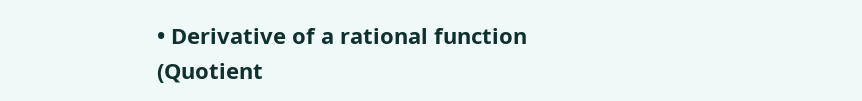• Derivative of a rational function (Quotient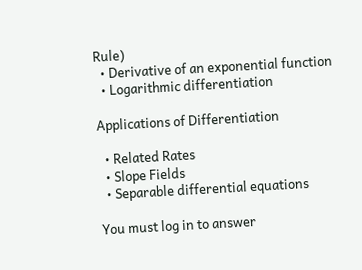Rule)
  • Derivative of an exponential function
  • Logarithmic differentiation

Applications of Differentiation

  • Related Rates
  • Slope Fields
  • Separable differential equations

You must log in to answer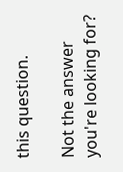this question.

Not the answer you're looking for?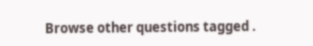Browse other questions tagged .